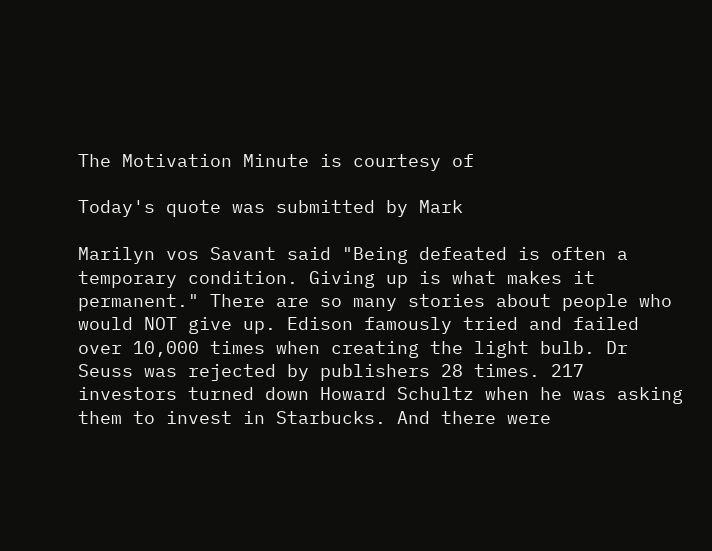The Motivation Minute is courtesy of

Today's quote was submitted by Mark

Marilyn vos Savant said "Being defeated is often a temporary condition. Giving up is what makes it permanent." There are so many stories about people who would NOT give up. Edison famously tried and failed over 10,000 times when creating the light bulb. Dr Seuss was rejected by publishers 28 times. 217 investors turned down Howard Schultz when he was asking them to invest in Starbucks. And there were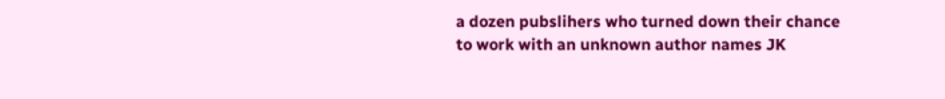a dozen pubslihers who turned down their chance to work with an unknown author names JK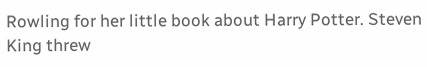Rowling for her little book about Harry Potter. Steven King threw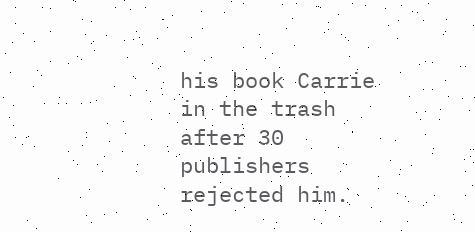his book Carrie in the trash after 30 publishers rejected him.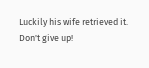Luckily his wife retrieved it. Don't give up!